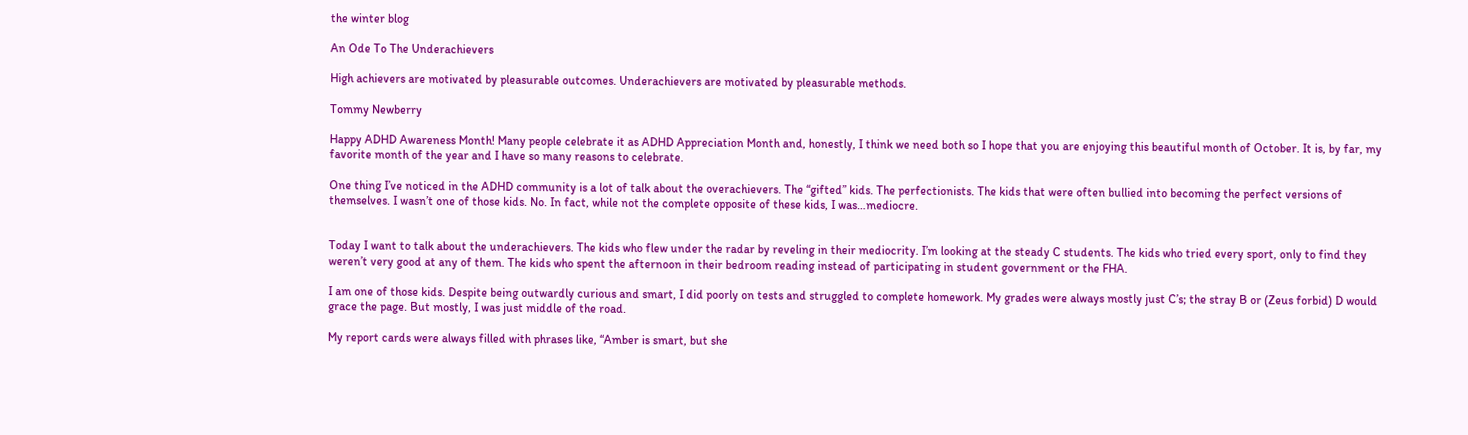the winter blog

An Ode To The Underachievers

High achievers are motivated by pleasurable outcomes. Underachievers are motivated by pleasurable methods.

Tommy Newberry

Happy ADHD Awareness Month! Many people celebrate it as ADHD Appreciation Month and, honestly, I think we need both so I hope that you are enjoying this beautiful month of October. It is, by far, my favorite month of the year and I have so many reasons to celebrate.

One thing I’ve noticed in the ADHD community is a lot of talk about the overachievers. The “gifted” kids. The perfectionists. The kids that were often bullied into becoming the perfect versions of themselves. I wasn’t one of those kids. No. In fact, while not the complete opposite of these kids, I was…mediocre.


Today I want to talk about the underachievers. The kids who flew under the radar by reveling in their mediocrity. I’m looking at the steady C students. The kids who tried every sport, only to find they weren’t very good at any of them. The kids who spent the afternoon in their bedroom reading instead of participating in student government or the FHA.

I am one of those kids. Despite being outwardly curious and smart, I did poorly on tests and struggled to complete homework. My grades were always mostly just C’s; the stray B or (Zeus forbid) D would grace the page. But mostly, I was just middle of the road.

My report cards were always filled with phrases like, “Amber is smart, but she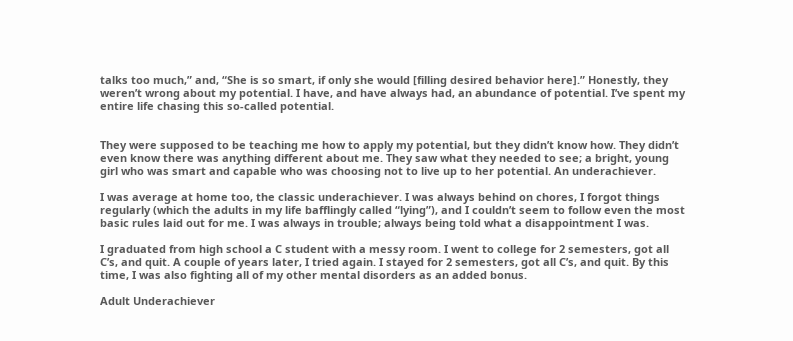talks too much,” and, “She is so smart, if only she would [filling desired behavior here].” Honestly, they weren’t wrong about my potential. I have, and have always had, an abundance of potential. I’ve spent my entire life chasing this so-called potential.


They were supposed to be teaching me how to apply my potential, but they didn’t know how. They didn’t even know there was anything different about me. They saw what they needed to see; a bright, young girl who was smart and capable who was choosing not to live up to her potential. An underachiever.

I was average at home too, the classic underachiever. I was always behind on chores, I forgot things regularly (which the adults in my life bafflingly called “lying”), and I couldn’t seem to follow even the most basic rules laid out for me. I was always in trouble; always being told what a disappointment I was.

I graduated from high school a C student with a messy room. I went to college for 2 semesters, got all C’s, and quit. A couple of years later, I tried again. I stayed for 2 semesters, got all C’s, and quit. By this time, I was also fighting all of my other mental disorders as an added bonus.

Adult Underachiever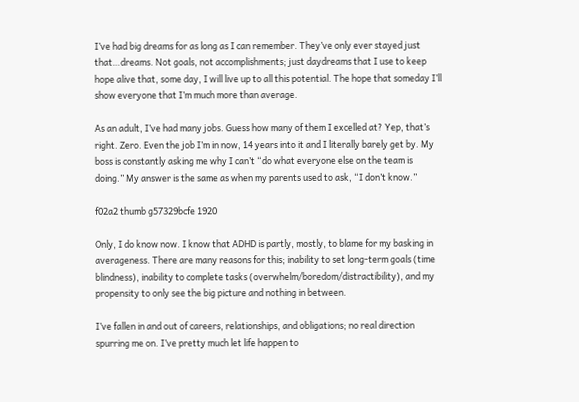I’ve had big dreams for as long as I can remember. They’ve only ever stayed just that…dreams. Not goals, not accomplishments; just daydreams that I use to keep hope alive that, some day, I will live up to all this potential. The hope that someday I’ll show everyone that I’m much more than average.

As an adult, I’ve had many jobs. Guess how many of them I excelled at? Yep, that’s right. Zero. Even the job I’m in now, 14 years into it and I literally barely get by. My boss is constantly asking me why I can’t “do what everyone else on the team is doing.” My answer is the same as when my parents used to ask, “I don’t know.”

f02a2 thumb g57329bcfe 1920

Only, I do know now. I know that ADHD is partly, mostly, to blame for my basking in averageness. There are many reasons for this; inability to set long-term goals (time blindness), inability to complete tasks (overwhelm/boredom/distractibility), and my propensity to only see the big picture and nothing in between.

I’ve fallen in and out of careers, relationships, and obligations; no real direction spurring me on. I’ve pretty much let life happen to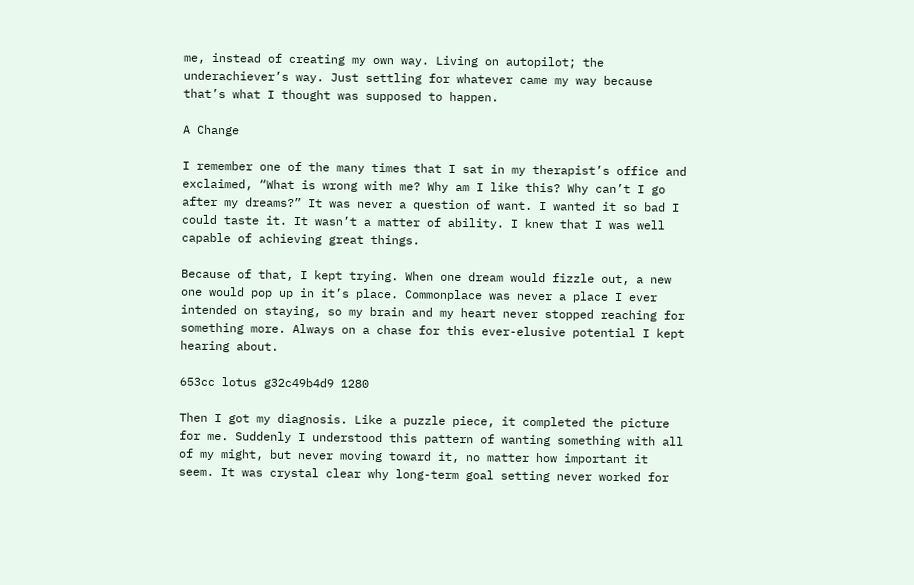me, instead of creating my own way. Living on autopilot; the underachiever’s way. Just settling for whatever came my way because that’s what I thought was supposed to happen.

A Change

I remember one of the many times that I sat in my therapist’s office and exclaimed, “What is wrong with me? Why am I like this? Why can’t I go after my dreams?” It was never a question of want. I wanted it so bad I could taste it. It wasn’t a matter of ability. I knew that I was well capable of achieving great things.

Because of that, I kept trying. When one dream would fizzle out, a new one would pop up in it’s place. Commonplace was never a place I ever intended on staying, so my brain and my heart never stopped reaching for something more. Always on a chase for this ever-elusive potential I kept hearing about.

653cc lotus g32c49b4d9 1280

Then I got my diagnosis. Like a puzzle piece, it completed the picture for me. Suddenly I understood this pattern of wanting something with all of my might, but never moving toward it, no matter how important it seem. It was crystal clear why long-term goal setting never worked for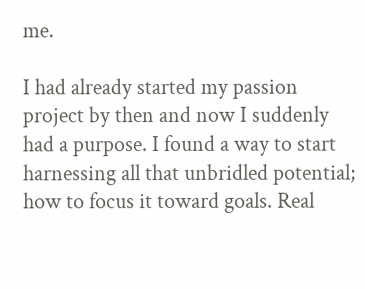me.

I had already started my passion project by then and now I suddenly had a purpose. I found a way to start harnessing all that unbridled potential; how to focus it toward goals. Real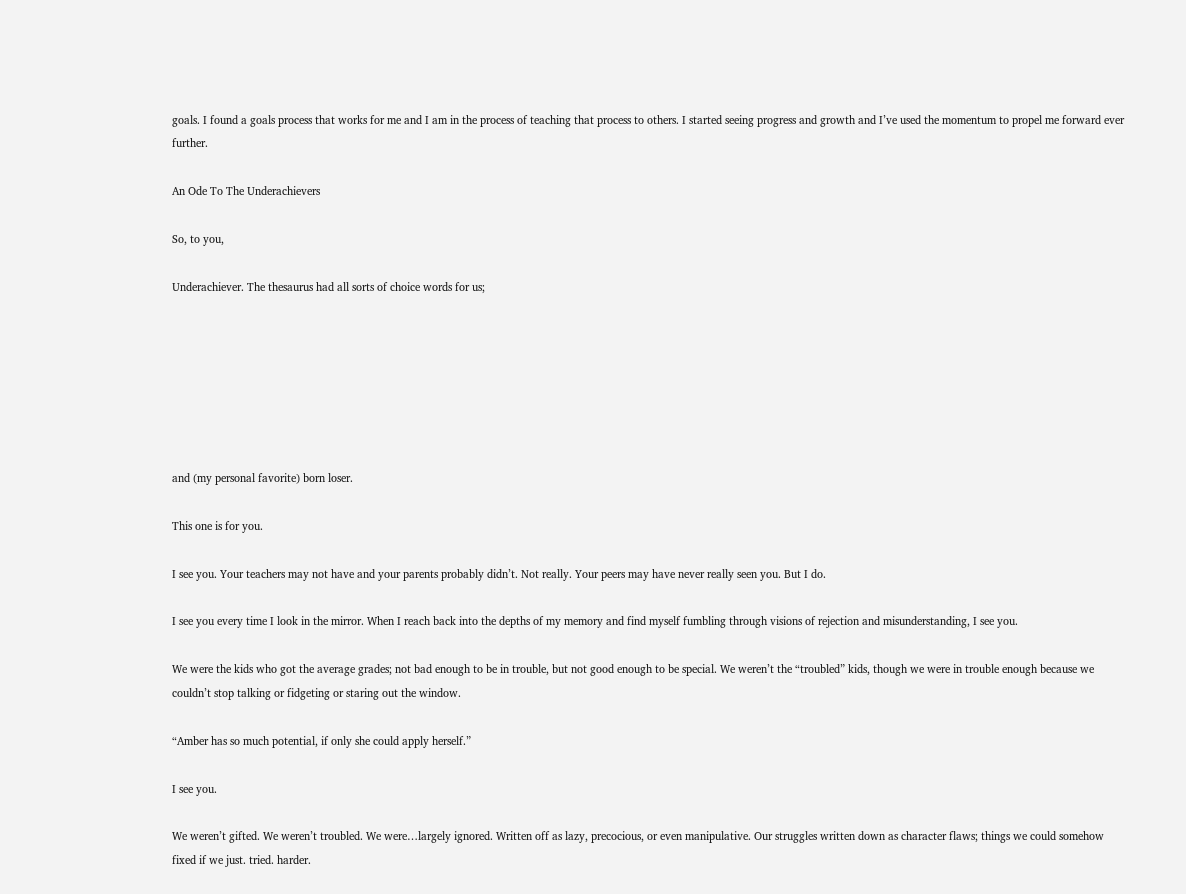goals. I found a goals process that works for me and I am in the process of teaching that process to others. I started seeing progress and growth and I’ve used the momentum to propel me forward ever further.

An Ode To The Underachievers

So, to you,

Underachiever. The thesaurus had all sorts of choice words for us;







and (my personal favorite) born loser.

This one is for you.

I see you. Your teachers may not have and your parents probably didn’t. Not really. Your peers may have never really seen you. But I do.

I see you every time I look in the mirror. When I reach back into the depths of my memory and find myself fumbling through visions of rejection and misunderstanding, I see you.

We were the kids who got the average grades; not bad enough to be in trouble, but not good enough to be special. We weren’t the “troubled” kids, though we were in trouble enough because we couldn’t stop talking or fidgeting or staring out the window.

“Amber has so much potential, if only she could apply herself.”

I see you.

We weren’t gifted. We weren’t troubled. We were…largely ignored. Written off as lazy, precocious, or even manipulative. Our struggles written down as character flaws; things we could somehow fixed if we just. tried. harder.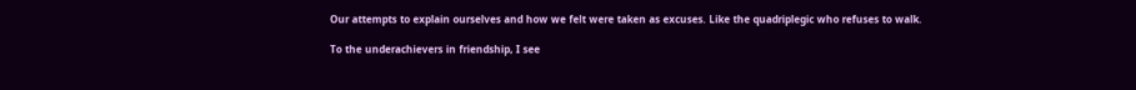Our attempts to explain ourselves and how we felt were taken as excuses. Like the quadriplegic who refuses to walk.

To the underachievers in friendship, I see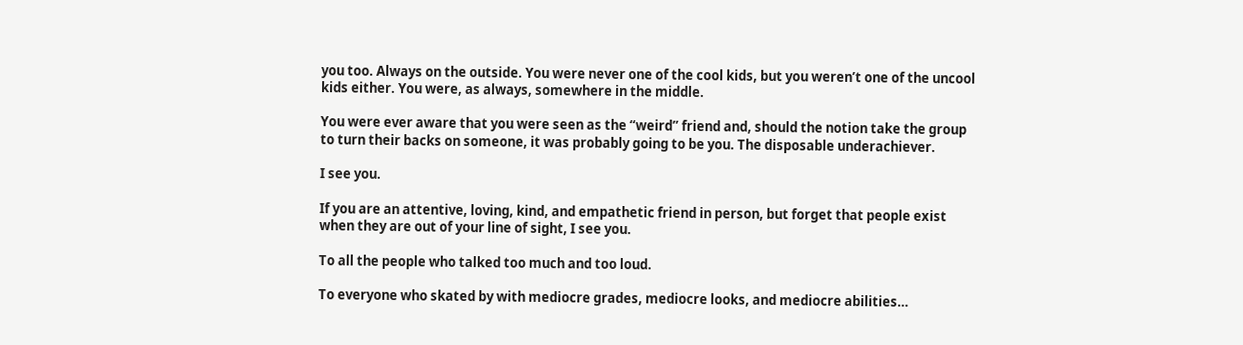you too. Always on the outside. You were never one of the cool kids, but you weren’t one of the uncool kids either. You were, as always, somewhere in the middle.

You were ever aware that you were seen as the “weird” friend and, should the notion take the group to turn their backs on someone, it was probably going to be you. The disposable underachiever.

I see you.

If you are an attentive, loving, kind, and empathetic friend in person, but forget that people exist when they are out of your line of sight, I see you.

To all the people who talked too much and too loud.

To everyone who skated by with mediocre grades, mediocre looks, and mediocre abilities…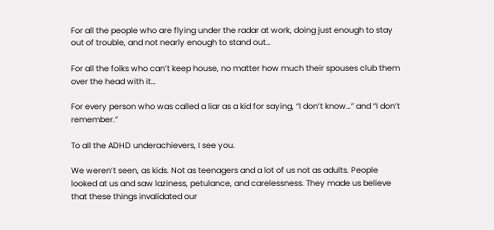For all the people who are flying under the radar at work, doing just enough to stay out of trouble, and not nearly enough to stand out…

For all the folks who can’t keep house, no matter how much their spouses club them over the head with it…

For every person who was called a liar as a kid for saying, “I don’t know…” and “I don’t remember.”

To all the ADHD underachievers, I see you.

We weren’t seen, as kids. Not as teenagers and a lot of us not as adults. People looked at us and saw laziness, petulance, and carelessness. They made us believe that these things invalidated our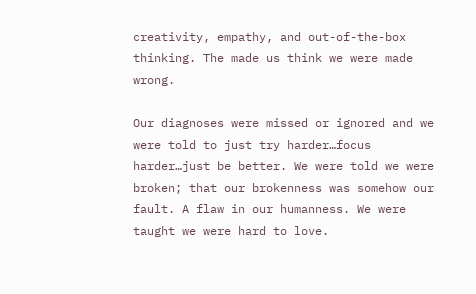creativity, empathy, and out-of-the-box thinking. The made us think we were made wrong.

Our diagnoses were missed or ignored and we were told to just try harder…focus harder…just be better. We were told we were broken; that our brokenness was somehow our fault. A flaw in our humanness. We were taught we were hard to love.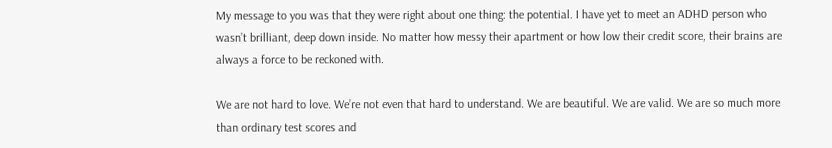My message to you was that they were right about one thing: the potential. I have yet to meet an ADHD person who wasn’t brilliant, deep down inside. No matter how messy their apartment or how low their credit score, their brains are always a force to be reckoned with.

We are not hard to love. We’re not even that hard to understand. We are beautiful. We are valid. We are so much more than ordinary test scores and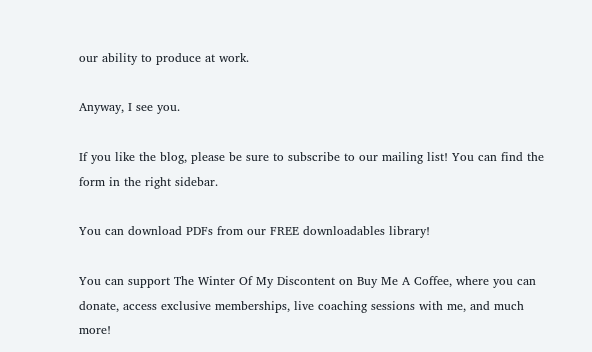our ability to produce at work.

Anyway, I see you.

If you like the blog, please be sure to subscribe to our mailing list! You can find the form in the right sidebar.

You can download PDFs from our FREE downloadables library!

You can support The Winter Of My Discontent on Buy Me A Coffee, where you can donate, access exclusive memberships, live coaching sessions with me, and much more!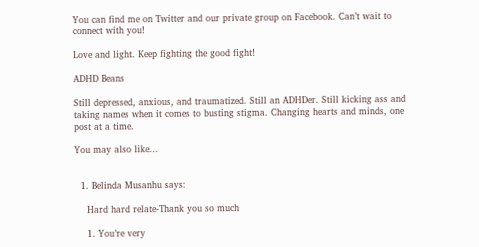You can find me on Twitter and our private group on Facebook. Can’t wait to connect with you!

Love and light. Keep fighting the good fight!

ADHD Beans

Still depressed, anxious, and traumatized. Still an ADHDer. Still kicking ass and taking names when it comes to busting stigma. Changing hearts and minds, one post at a time.

You may also like...


  1. Belinda Musanhu says:

    Hard hard relate-Thank you so much

    1. You’re very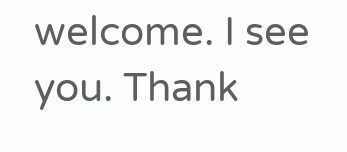welcome. I see you. Thank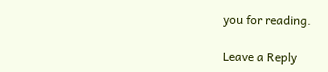you for reading.

Leave a Reply